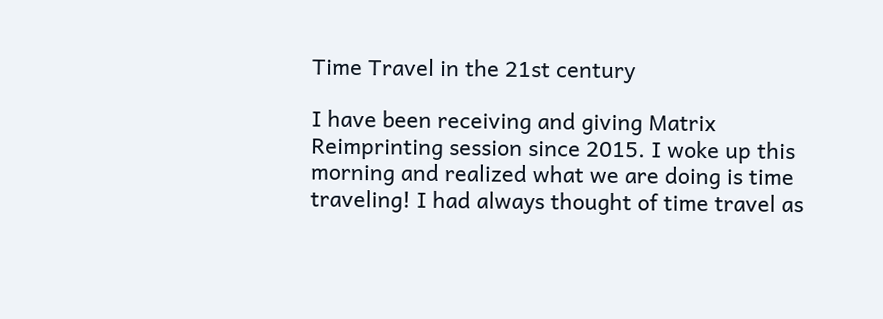Time Travel in the 21st century

I have been receiving and giving Matrix Reimprinting session since 2015. I woke up this morning and realized what we are doing is time traveling! I had always thought of time travel as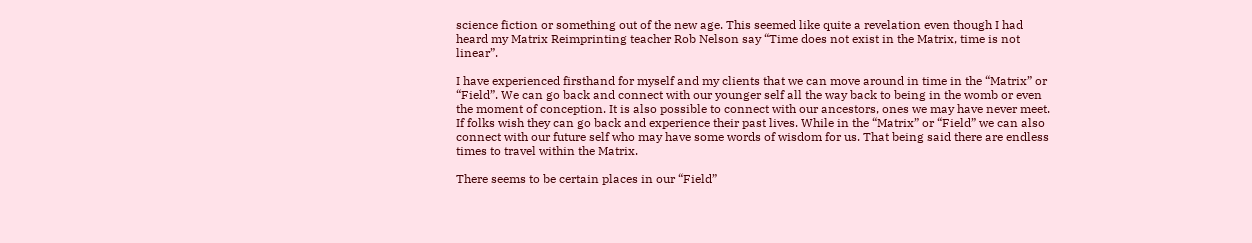science fiction or something out of the new age. This seemed like quite a revelation even though I had heard my Matrix Reimprinting teacher Rob Nelson say “Time does not exist in the Matrix, time is not linear”.

I have experienced firsthand for myself and my clients that we can move around in time in the “Matrix” or “Field”. We can go back and connect with our younger self all the way back to being in the womb or even the moment of conception. It is also possible to connect with our ancestors, ones we may have never meet. If folks wish they can go back and experience their past lives. While in the “Matrix” or “Field” we can also connect with our future self who may have some words of wisdom for us. That being said there are endless times to travel within the Matrix.

There seems to be certain places in our “Field”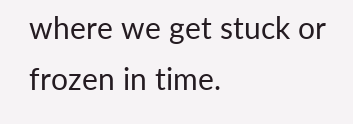where we get stuck or frozen in time.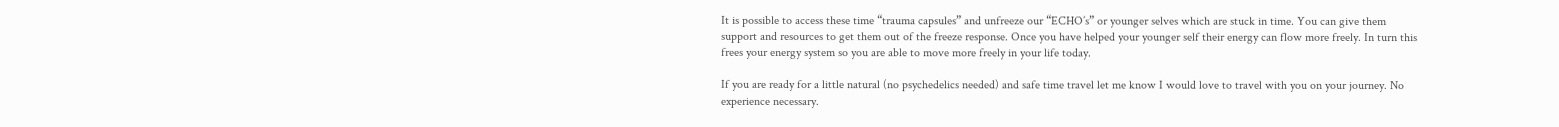It is possible to access these time “trauma capsules” and unfreeze our “ECHO’s” or younger selves which are stuck in time. You can give them support and resources to get them out of the freeze response. Once you have helped your younger self their energy can flow more freely. In turn this frees your energy system so you are able to move more freely in your life today.

If you are ready for a little natural (no psychedelics needed) and safe time travel let me know I would love to travel with you on your journey. No experience necessary.